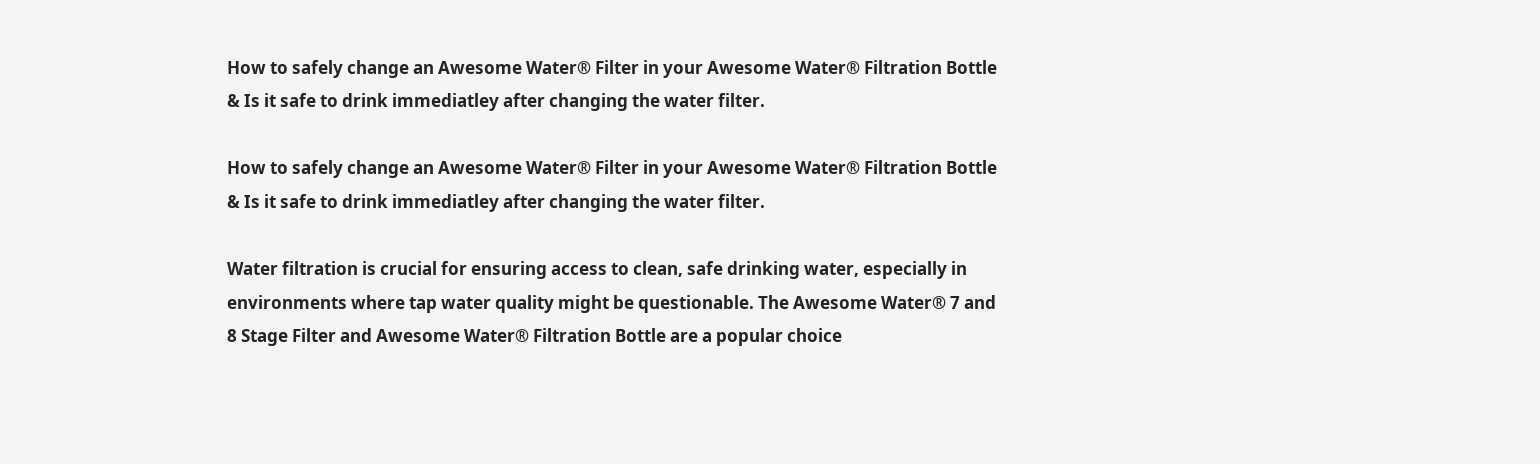How to safely change an Awesome Water® Filter in your Awesome Water® Filtration Bottle & Is it safe to drink immediatley after changing the water filter.

How to safely change an Awesome Water® Filter in your Awesome Water® Filtration Bottle & Is it safe to drink immediatley after changing the water filter.

Water filtration is crucial for ensuring access to clean, safe drinking water, especially in environments where tap water quality might be questionable. The Awesome Water® 7 and 8 Stage Filter and Awesome Water® Filtration Bottle are a popular choice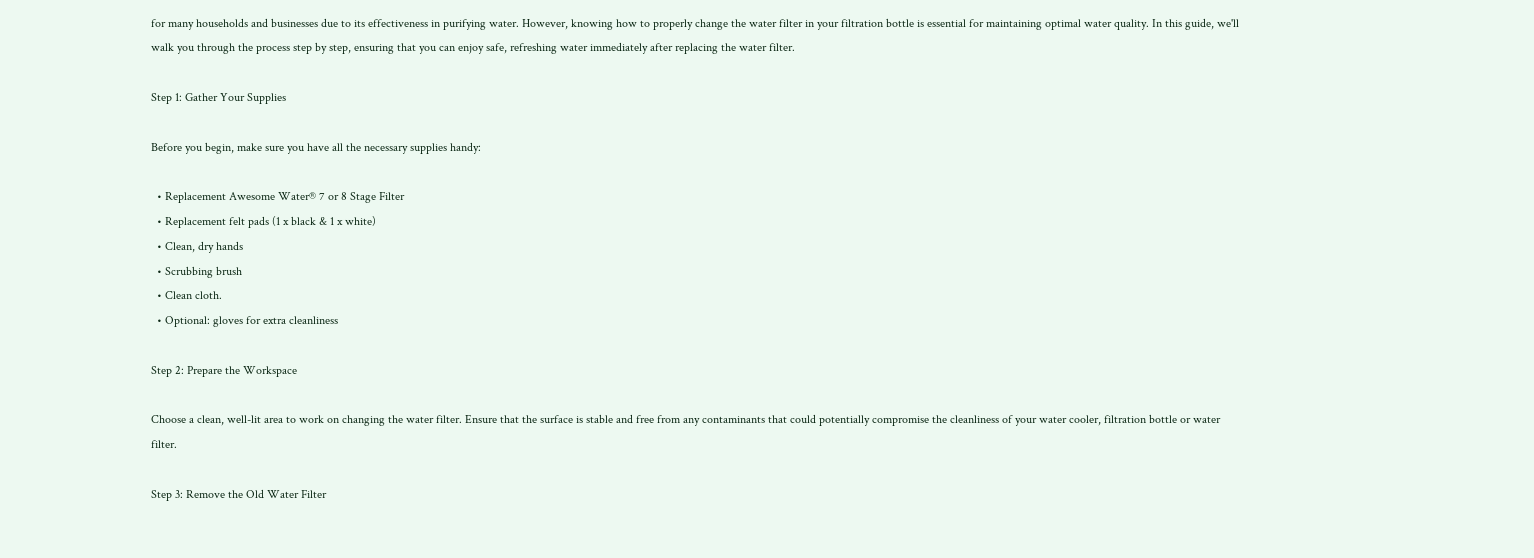for many households and businesses due to its effectiveness in purifying water. However, knowing how to properly change the water filter in your filtration bottle is essential for maintaining optimal water quality. In this guide, we'll walk you through the process step by step, ensuring that you can enjoy safe, refreshing water immediately after replacing the water filter.

Step 1: Gather Your Supplies

Before you begin, make sure you have all the necessary supplies handy:

  • Replacement Awesome Water® 7 or 8 Stage Filter
  • Replacement felt pads (1 x black & 1 x white)
  • Clean, dry hands
  • Scrubbing brush
  • Clean cloth.
  • Optional: gloves for extra cleanliness

Step 2: Prepare the Workspace

Choose a clean, well-lit area to work on changing the water filter. Ensure that the surface is stable and free from any contaminants that could potentially compromise the cleanliness of your water cooler, filtration bottle or water filter.

Step 3: Remove the Old Water Filter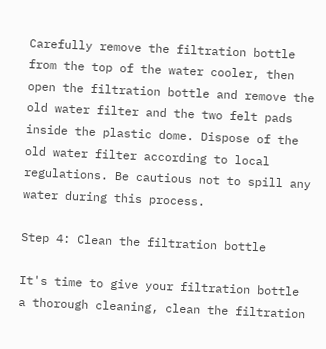Carefully remove the filtration bottle from the top of the water cooler, then open the filtration bottle and remove the old water filter and the two felt pads inside the plastic dome. Dispose of the old water filter according to local regulations. Be cautious not to spill any water during this process.

Step 4: Clean the filtration bottle

It's time to give your filtration bottle a thorough cleaning, clean the filtration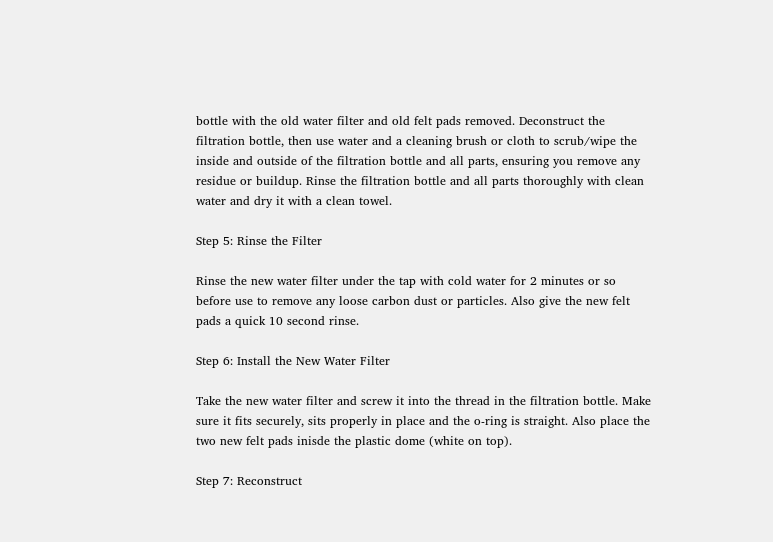bottle with the old water filter and old felt pads removed. Deconstruct the filtration bottle, then use water and a cleaning brush or cloth to scrub/wipe the inside and outside of the filtration bottle and all parts, ensuring you remove any residue or buildup. Rinse the filtration bottle and all parts thoroughly with clean water and dry it with a clean towel.

Step 5: Rinse the Filter

Rinse the new water filter under the tap with cold water for 2 minutes or so before use to remove any loose carbon dust or particles. Also give the new felt pads a quick 10 second rinse.

Step 6: Install the New Water Filter

Take the new water filter and screw it into the thread in the filtration bottle. Make sure it fits securely, sits properly in place and the o-ring is straight. Also place the two new felt pads inisde the plastic dome (white on top).

Step 7: Reconstruct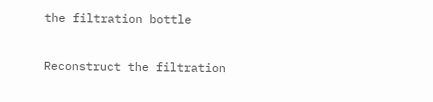the filtration bottle

Reconstruct the filtration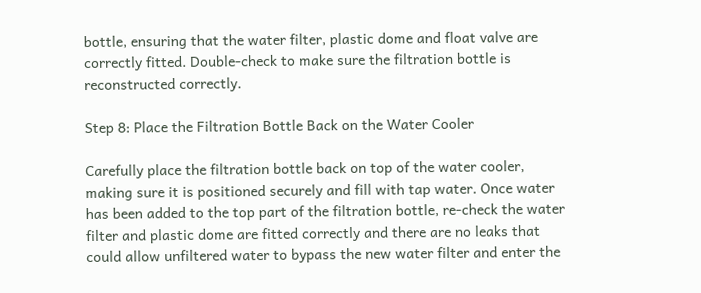bottle, ensuring that the water filter, plastic dome and float valve are correctly fitted. Double-check to make sure the filtration bottle is reconstructed correctly.

Step 8: Place the Filtration Bottle Back on the Water Cooler

Carefully place the filtration bottle back on top of the water cooler, making sure it is positioned securely and fill with tap water. Once water has been added to the top part of the filtration bottle, re-check the water filter and plastic dome are fitted correctly and there are no leaks that could allow unfiltered water to bypass the new water filter and enter the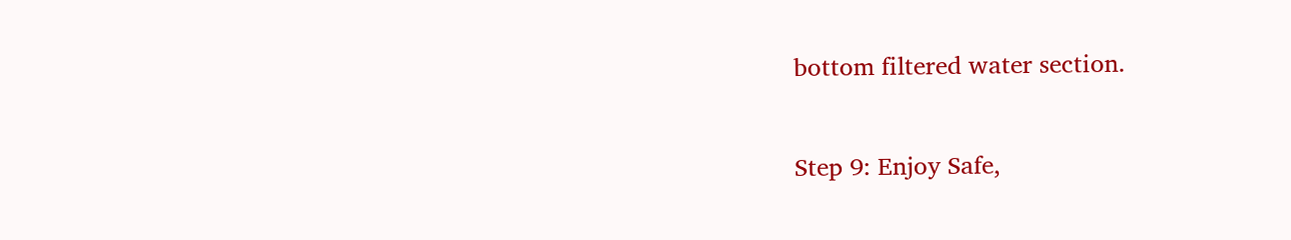bottom filtered water section.

Step 9: Enjoy Safe,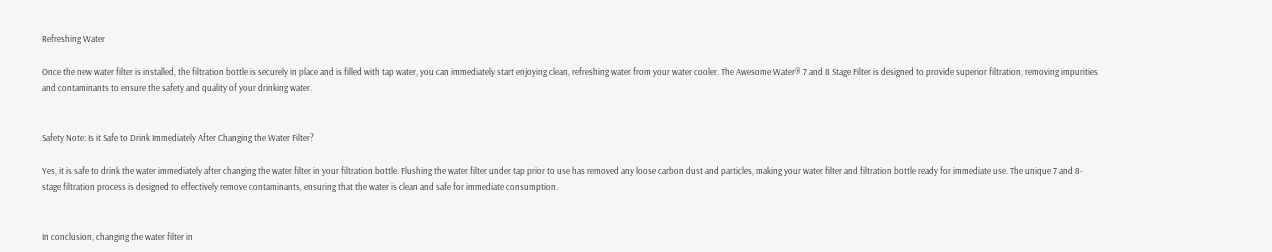Refreshing Water

Once the new water filter is installed, the filtration bottle is securely in place and is filled with tap water, you can immediately start enjoying clean, refreshing water from your water cooler. The Awesome Water® 7 and 8 Stage Filter is designed to provide superior filtration, removing impurities and contaminants to ensure the safety and quality of your drinking water.


Safety Note: Is it Safe to Drink Immediately After Changing the Water Filter?

Yes, it is safe to drink the water immediately after changing the water filter in your filtration bottle. Flushing the water filter under tap prior to use has removed any loose carbon dust and particles, making your water filter and filtration bottle ready for immediate use. The unique 7 and 8-stage filtration process is designed to effectively remove contaminants, ensuring that the water is clean and safe for immediate consumption.


In conclusion, changing the water filter in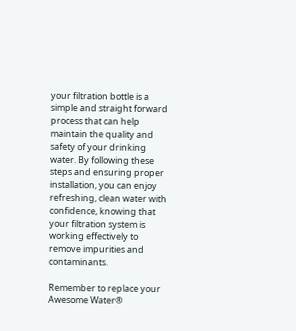your filtration bottle is a simple and straight forward process that can help maintain the quality and safety of your drinking water. By following these steps and ensuring proper installation, you can enjoy refreshing, clean water with confidence, knowing that your filtration system is working effectively to remove impurities and contaminants.

Remember to replace your Awesome Water®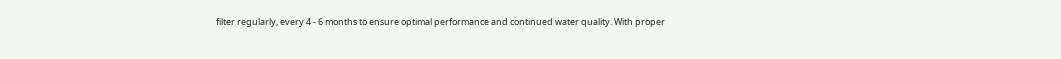filter regularly, every 4 - 6 months to ensure optimal performance and continued water quality. With proper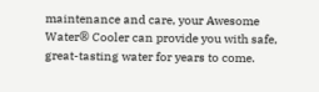maintenance and care, your Awesome Water® Cooler can provide you with safe, great-tasting water for years to come.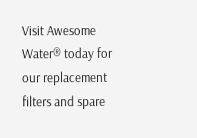Visit Awesome Water® today for our replacement filters and spare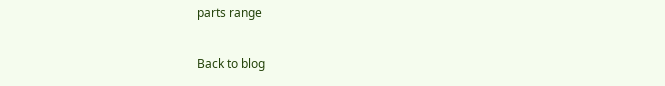parts range

Back to blog